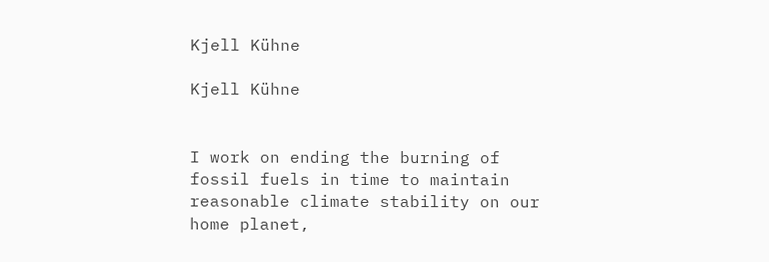Kjell Kühne

Kjell Kühne


I work on ending the burning of fossil fuels in time to maintain reasonable climate stability on our home planet,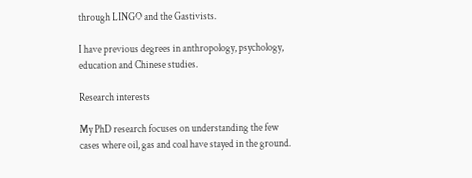through LINGO and the Gastivists.

I have previous degrees in anthropology, psychology, education and Chinese studies.

Research interests

My PhD research focuses on understanding the few cases where oil, gas and coal have stayed in the ground.